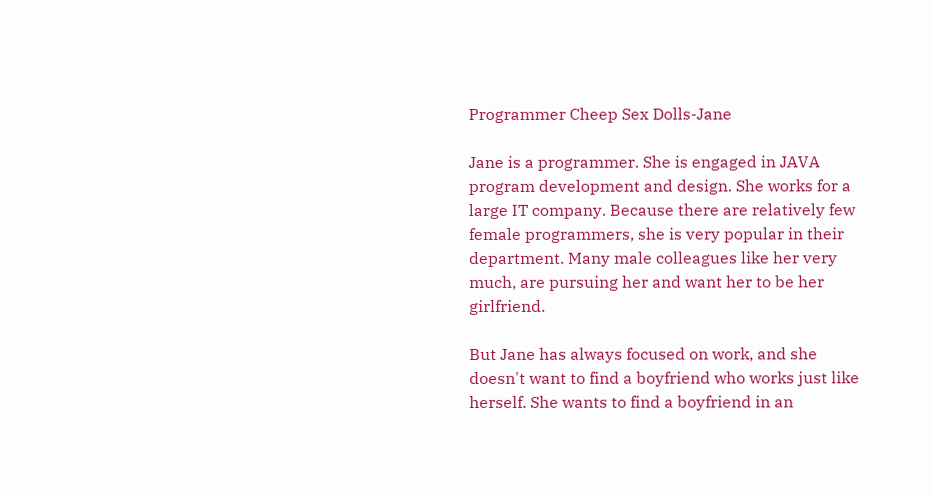Programmer Cheep Sex Dolls-Jane

Jane is a programmer. She is engaged in JAVA program development and design. She works for a large IT company. Because there are relatively few female programmers, she is very popular in their department. Many male colleagues like her very much, are pursuing her and want her to be her girlfriend.

But Jane has always focused on work, and she doesn't want to find a boyfriend who works just like herself. She wants to find a boyfriend in an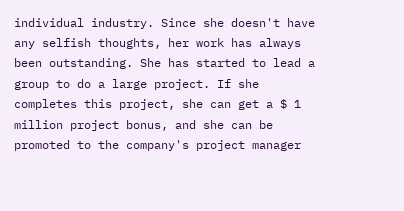individual industry. Since she doesn't have any selfish thoughts, her work has always been outstanding. She has started to lead a group to do a large project. If she completes this project, she can get a $ 1 million project bonus, and she can be promoted to the company's project manager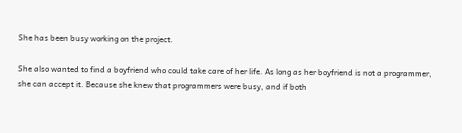She has been busy working on the project.

She also wanted to find a boyfriend who could take care of her life. As long as her boyfriend is not a programmer, she can accept it. Because she knew that programmers were busy, and if both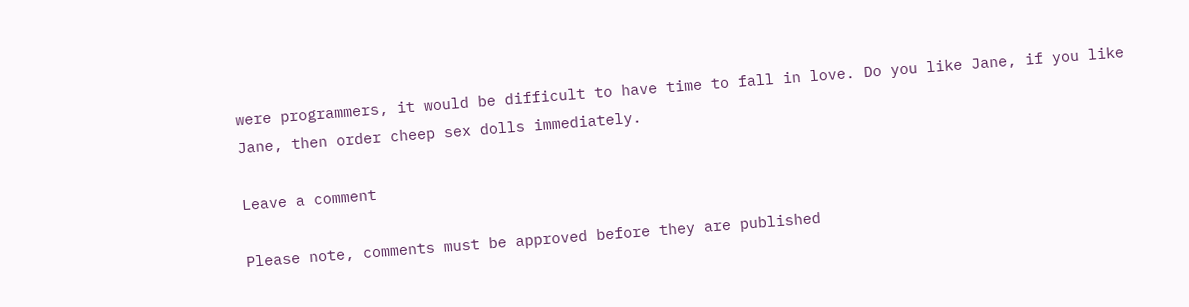were programmers, it would be difficult to have time to fall in love. Do you like Jane, if you like Jane, then order cheep sex dolls immediately.

Leave a comment

Please note, comments must be approved before they are published